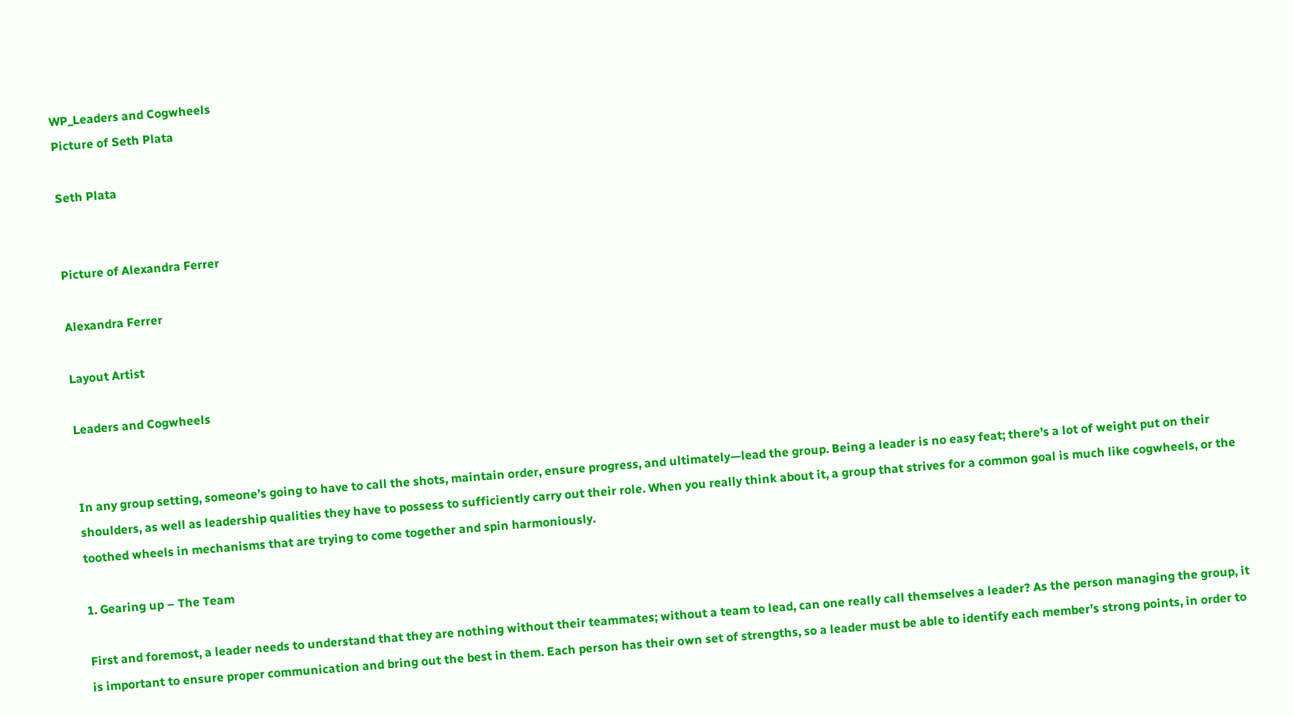WP_Leaders and Cogwheels
Picture of Seth Plata

Seth Plata


Picture of Alexandra Ferrer

Alexandra Ferrer

Layout Artist

Leaders and Cogwheels


In any group setting, someone’s going to have to call the shots, maintain order, ensure progress, and ultimately—lead the group. Being a leader is no easy feat; there’s a lot of weight put on their shoulders, as well as leadership qualities they have to possess to sufficiently carry out their role. When you really think about it, a group that strives for a common goal is much like cogwheels, or the toothed wheels in mechanisms that are trying to come together and spin harmoniously.

1. Gearing up – The Team

First and foremost, a leader needs to understand that they are nothing without their teammates; without a team to lead, can one really call themselves a leader? As the person managing the group, it is important to ensure proper communication and bring out the best in them. Each person has their own set of strengths, so a leader must be able to identify each member’s strong points, in order to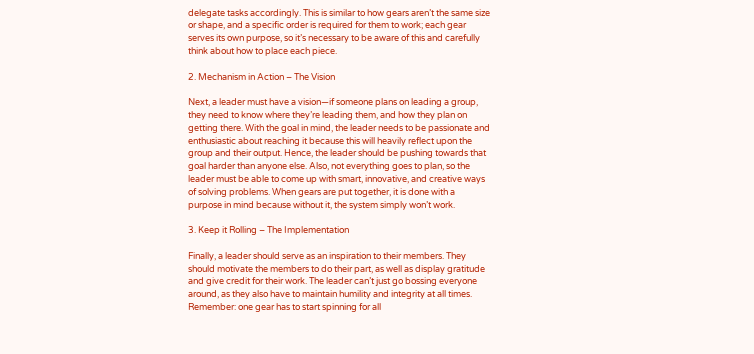delegate tasks accordingly. This is similar to how gears aren’t the same size or shape, and a specific order is required for them to work; each gear serves its own purpose, so it’s necessary to be aware of this and carefully think about how to place each piece.

2. Mechanism in Action – The Vision

Next, a leader must have a vision—if someone plans on leading a group, they need to know where they’re leading them, and how they plan on getting there. With the goal in mind, the leader needs to be passionate and enthusiastic about reaching it because this will heavily reflect upon the group and their output. Hence, the leader should be pushing towards that goal harder than anyone else. Also, not everything goes to plan, so the leader must be able to come up with smart, innovative, and creative ways of solving problems. When gears are put together, it is done with a purpose in mind because without it, the system simply won’t work.

3. Keep it Rolling – The Implementation

Finally, a leader should serve as an inspiration to their members. They should motivate the members to do their part, as well as display gratitude and give credit for their work. The leader can’t just go bossing everyone around, as they also have to maintain humility and integrity at all times. Remember: one gear has to start spinning for all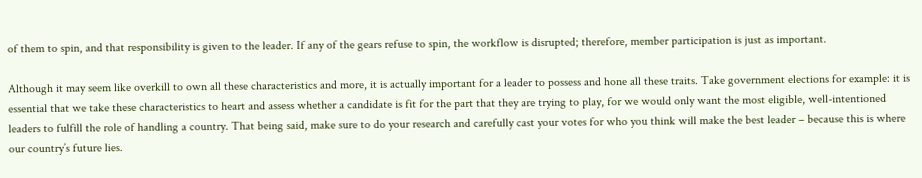of them to spin, and that responsibility is given to the leader. If any of the gears refuse to spin, the workflow is disrupted; therefore, member participation is just as important.

Although it may seem like overkill to own all these characteristics and more, it is actually important for a leader to possess and hone all these traits. Take government elections for example: it is essential that we take these characteristics to heart and assess whether a candidate is fit for the part that they are trying to play, for we would only want the most eligible, well-intentioned leaders to fulfill the role of handling a country. That being said, make sure to do your research and carefully cast your votes for who you think will make the best leader – because this is where our country’s future lies.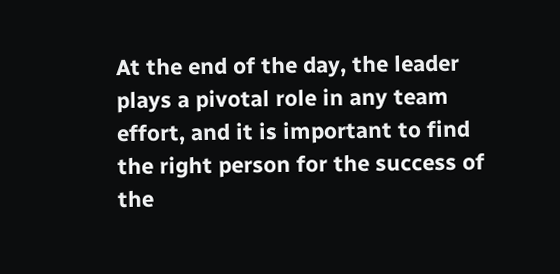At the end of the day, the leader plays a pivotal role in any team effort, and it is important to find the right person for the success of the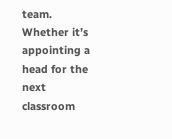team. Whether it’s appointing a head for the next classroom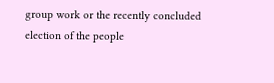group work or the recently concluded election of the people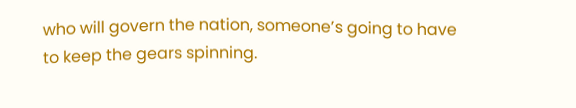who will govern the nation, someone’s going to have to keep the gears spinning.